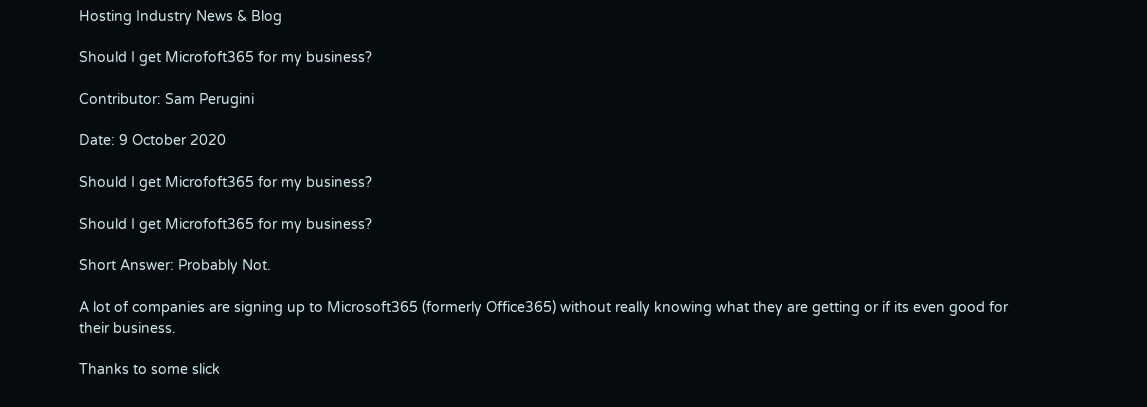Hosting Industry News & Blog

Should I get Microfoft365 for my business?

Contributor: Sam Perugini

Date: 9 October 2020

Should I get Microfoft365 for my business?

Should I get Microfoft365 for my business?

Short Answer: Probably Not.

A lot of companies are signing up to Microsoft365 (formerly Office365) without really knowing what they are getting or if its even good for their business.

Thanks to some slick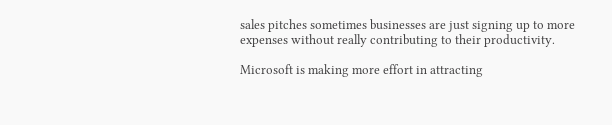sales pitches sometimes businesses are just signing up to more expenses without really contributing to their productivity.

Microsoft is making more effort in attracting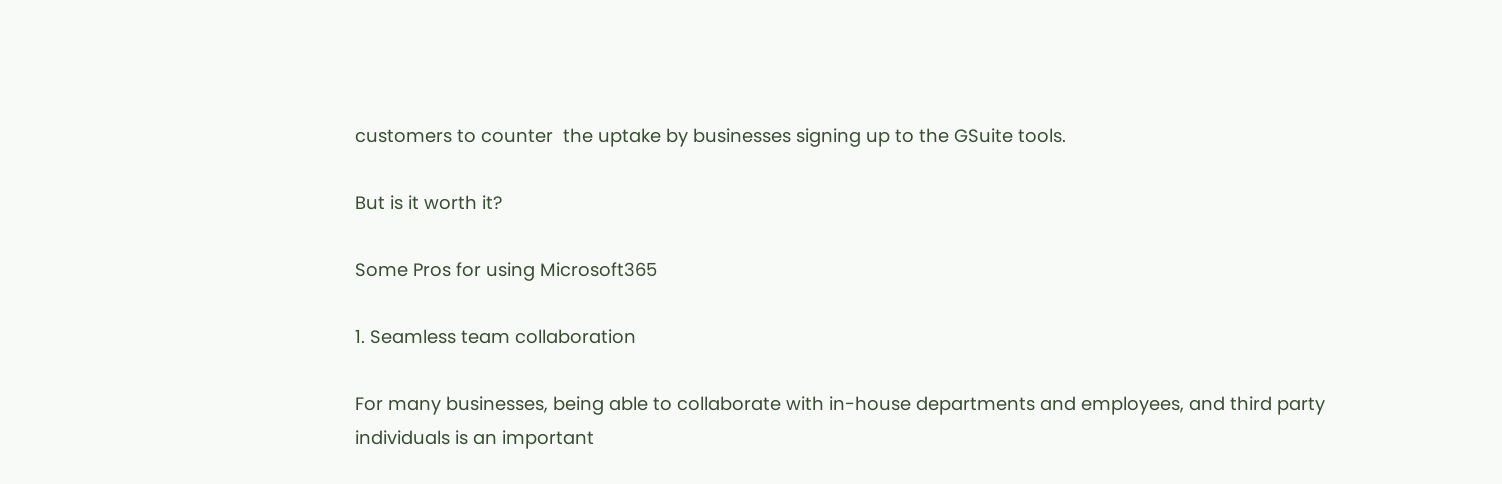customers to counter  the uptake by businesses signing up to the GSuite tools.

But is it worth it?

Some Pros for using Microsoft365

1. Seamless team collaboration

For many businesses, being able to collaborate with in-house departments and employees, and third party individuals is an important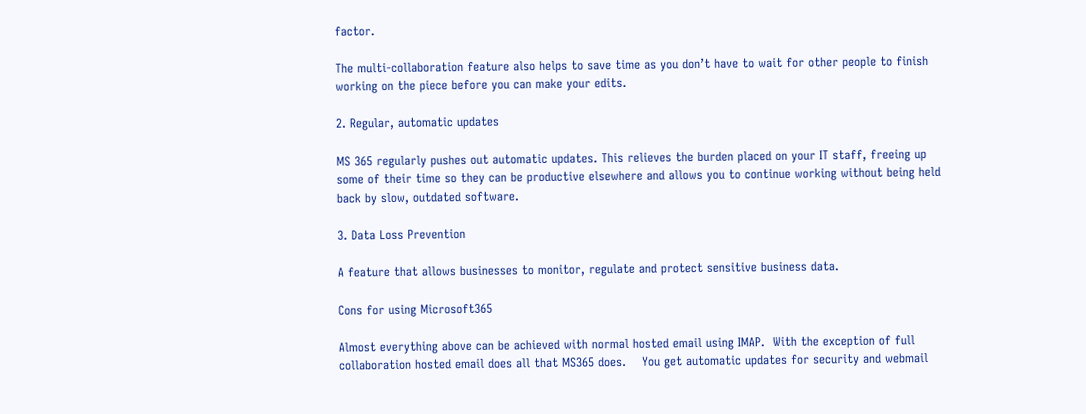factor.

The multi-collaboration feature also helps to save time as you don’t have to wait for other people to finish working on the piece before you can make your edits.

2. Regular, automatic updates

MS 365 regularly pushes out automatic updates. This relieves the burden placed on your IT staff, freeing up some of their time so they can be productive elsewhere and allows you to continue working without being held back by slow, outdated software.

3. Data Loss Prevention

A feature that allows businesses to monitor, regulate and protect sensitive business data.

Cons for using Microsoft365

Almost everything above can be achieved with normal hosted email using IMAP.  With the exception of full collaboration hosted email does all that MS365 does.    You get automatic updates for security and webmail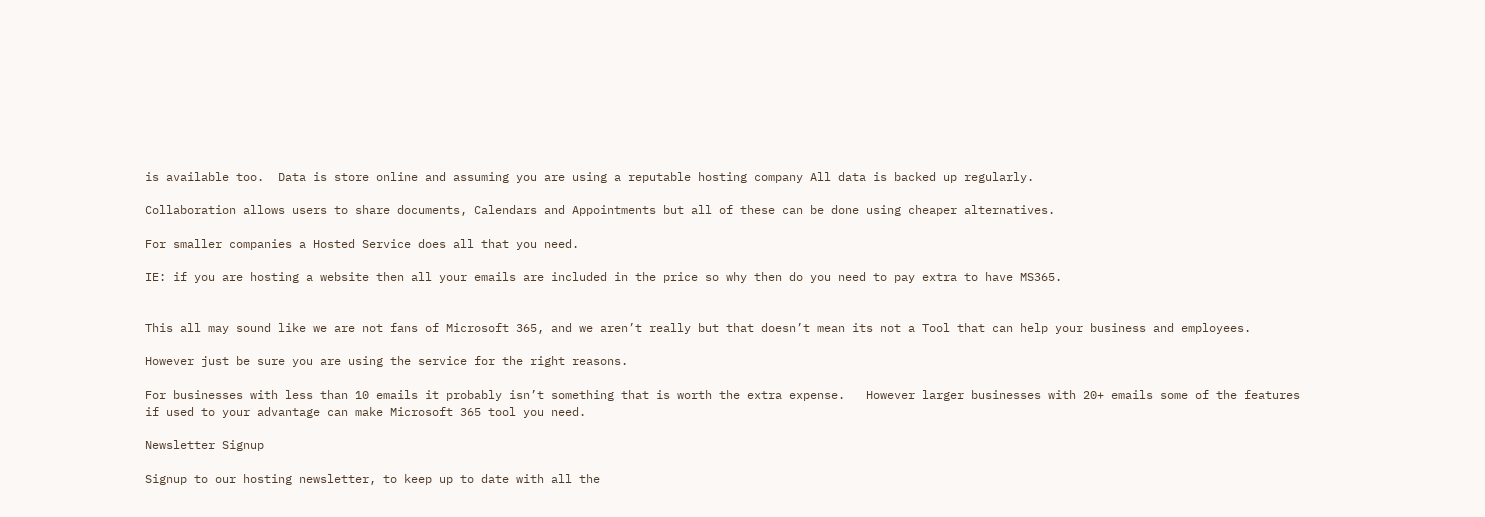is available too.  Data is store online and assuming you are using a reputable hosting company All data is backed up regularly.

Collaboration allows users to share documents, Calendars and Appointments but all of these can be done using cheaper alternatives.

For smaller companies a Hosted Service does all that you need.

IE: if you are hosting a website then all your emails are included in the price so why then do you need to pay extra to have MS365.


This all may sound like we are not fans of Microsoft 365, and we aren’t really but that doesn’t mean its not a Tool that can help your business and employees.

However just be sure you are using the service for the right reasons.

For businesses with less than 10 emails it probably isn’t something that is worth the extra expense.   However larger businesses with 20+ emails some of the features if used to your advantage can make Microsoft 365 tool you need.

Newsletter Signup

Signup to our hosting newsletter, to keep up to date with all the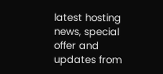latest hosting news, special offer and updates from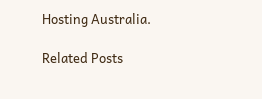Hosting Australia.

Related Posts